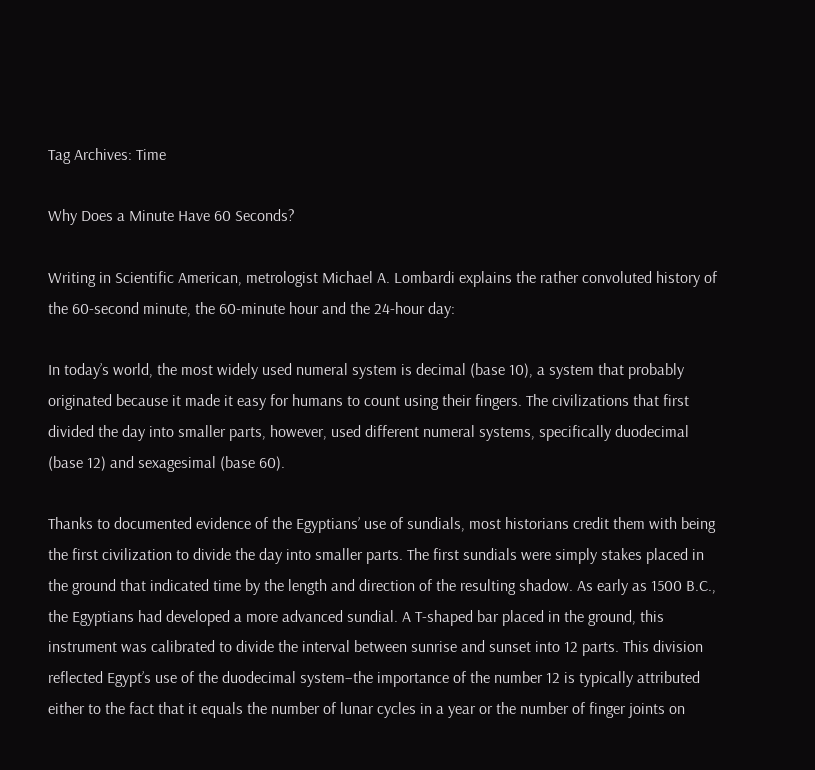Tag Archives: Time

Why Does a Minute Have 60 Seconds?

Writing in Scientific American, metrologist Michael A. Lombardi explains the rather convoluted history of the 60-second minute, the 60-minute hour and the 24-hour day:

In today’s world, the most widely used numeral system is decimal (base 10), a system that probably originated because it made it easy for humans to count using their fingers. The civilizations that first divided the day into smaller parts, however, used different numeral systems, specifically duodecimal (base 12) and sexagesimal (base 60).

Thanks to documented evidence of the Egyptians’ use of sundials, most historians credit them with being the first civilization to divide the day into smaller parts. The first sundials were simply stakes placed in the ground that indicated time by the length and direction of the resulting shadow. As early as 1500 B.C., the Egyptians had developed a more advanced sundial. A T-shaped bar placed in the ground, this instrument was calibrated to divide the interval between sunrise and sunset into 12 parts. This division reflected Egypt’s use of the duodecimal system–the importance of the number 12 is typically attributed either to the fact that it equals the number of lunar cycles in a year or the number of finger joints on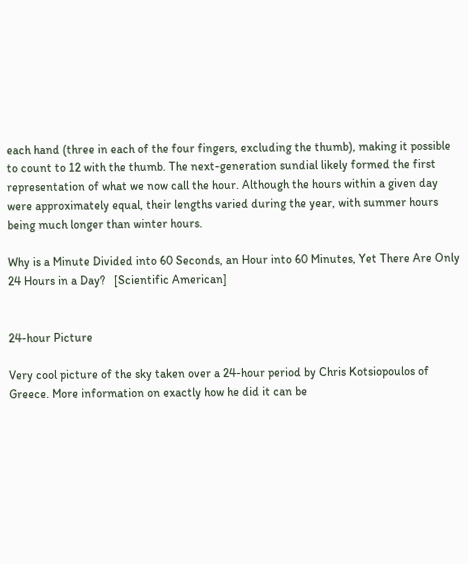each hand (three in each of the four fingers, excluding the thumb), making it possible to count to 12 with the thumb. The next-generation sundial likely formed the first representation of what we now call the hour. Although the hours within a given day were approximately equal, their lengths varied during the year, with summer hours being much longer than winter hours.

Why is a Minute Divided into 60 Seconds, an Hour into 60 Minutes, Yet There Are Only 24 Hours in a Day?   [Scientific American]


24-hour Picture

Very cool picture of the sky taken over a 24-hour period by Chris Kotsiopoulos of Greece. More information on exactly how he did it can be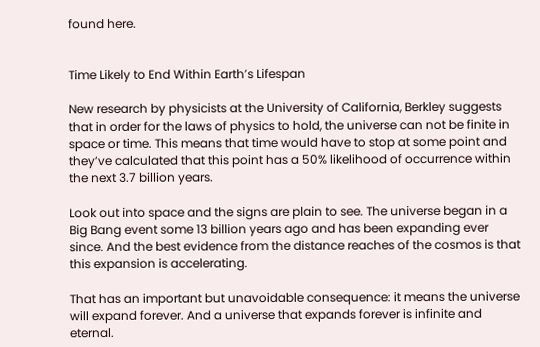found here.


Time Likely to End Within Earth’s Lifespan

New research by physicists at the University of California, Berkley suggests that in order for the laws of physics to hold, the universe can not be finite in space or time. This means that time would have to stop at some point and they’ve calculated that this point has a 50% likelihood of occurrence within the next 3.7 billion years.

Look out into space and the signs are plain to see. The universe began in a Big Bang event some 13 billion years ago and has been expanding ever since. And the best evidence from the distance reaches of the cosmos is that this expansion is accelerating.

That has an important but unavoidable consequence: it means the universe will expand forever. And a universe that expands forever is infinite and eternal.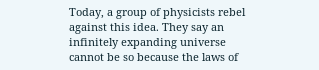Today, a group of physicists rebel against this idea. They say an infinitely expanding universe cannot be so because the laws of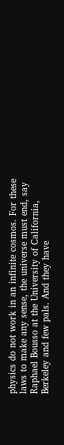physics do not work in an infinite cosmos. For these laws to make any sense, the universe must end, say Raphael Bousso at the University of California, Berkeley and few pals. And they have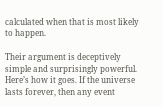calculated when that is most likely to happen.

Their argument is deceptively simple and surprisingly powerful. Here’s how it goes. If the universe lasts forever, then any event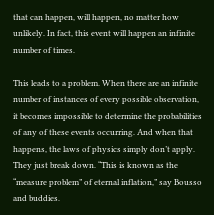that can happen, will happen, no matter how unlikely. In fact, this event will happen an infinite number of times.

This leads to a problem. When there are an infinite number of instances of every possible observation, it becomes impossible to determine the probabilities of any of these events occurring. And when that happens, the laws of physics simply don’t apply. They just break down. “This is known as the “measure problem” of eternal inflation,” say Bousso and buddies.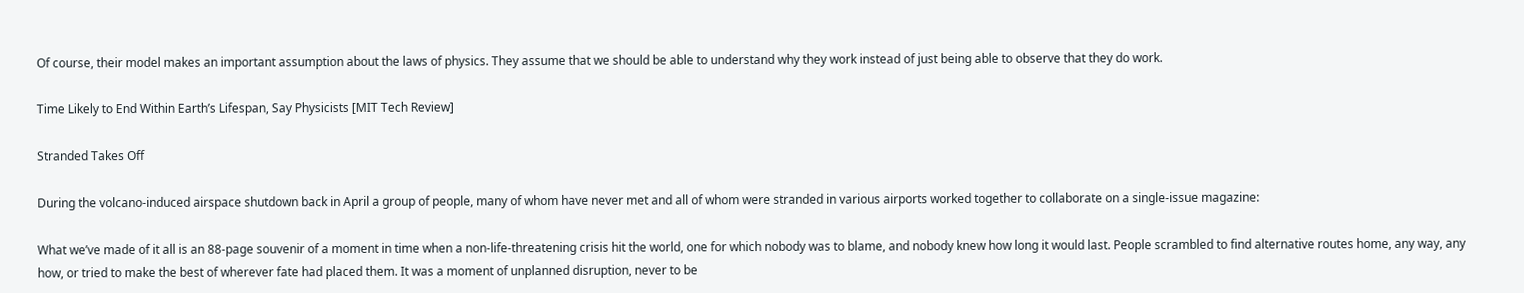Of course, their model makes an important assumption about the laws of physics. They assume that we should be able to understand why they work instead of just being able to observe that they do work.

Time Likely to End Within Earth’s Lifespan, Say Physicists [MIT Tech Review]

Stranded Takes Off

During the volcano-induced airspace shutdown back in April a group of people, many of whom have never met and all of whom were stranded in various airports worked together to collaborate on a single-issue magazine:

What we’ve made of it all is an 88-page souvenir of a moment in time when a non-life-threatening crisis hit the world, one for which nobody was to blame, and nobody knew how long it would last. People scrambled to find alternative routes home, any way, any how, or tried to make the best of wherever fate had placed them. It was a moment of unplanned disruption, never to be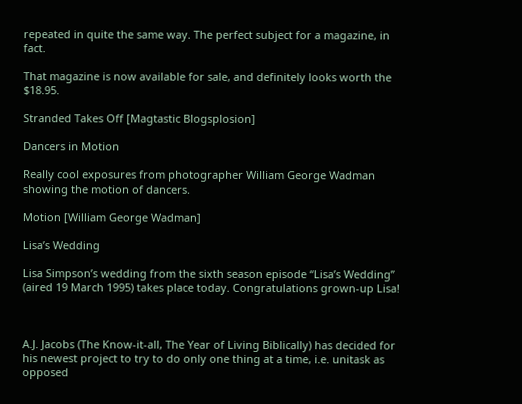repeated in quite the same way. The perfect subject for a magazine, in fact.

That magazine is now available for sale, and definitely looks worth the $18.95.

Stranded Takes Off [Magtastic Blogsplosion]

Dancers in Motion

Really cool exposures from photographer William George Wadman showing the motion of dancers.

Motion [William George Wadman]

Lisa’s Wedding

Lisa Simpson’s wedding from the sixth season episode “Lisa’s Wedding” (aired 19 March 1995) takes place today. Congratulations grown-up Lisa!



A.J. Jacobs (The Know-it-all, The Year of Living Biblically) has decided for his newest project to try to do only one thing at a time, i.e. unitask as opposed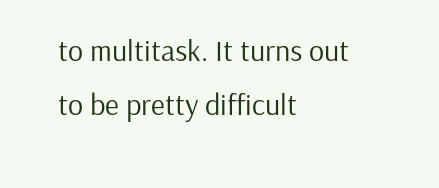to multitask. It turns out to be pretty difficult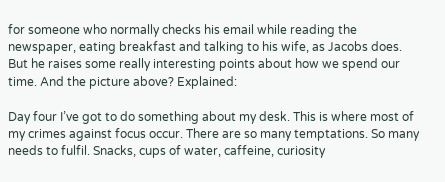for someone who normally checks his email while reading the newspaper, eating breakfast and talking to his wife, as Jacobs does. But he raises some really interesting points about how we spend our time. And the picture above? Explained:

Day four I’ve got to do something about my desk. This is where most of my crimes against focus occur. There are so many temptations. So many needs to fulfil. Snacks, cups of water, caffeine, curiosity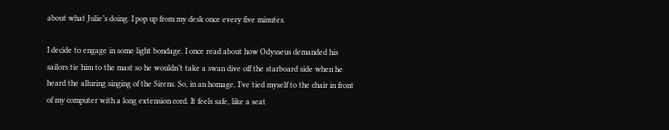about what Julie’s doing. I pop up from my desk once every five minutes.

I decide to engage in some light bondage. I once read about how Odysseus demanded his sailors tie him to the mast so he wouldn’t take a swan dive off the starboard side when he heard the alluring singing of the Sirens. So, in an homage, I’ve tied myself to the chair in front of my computer with a long extension cord. It feels safe, like a seat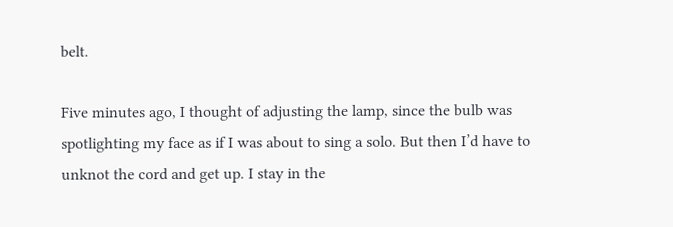belt.

Five minutes ago, I thought of adjusting the lamp, since the bulb was spotlighting my face as if I was about to sing a solo. But then I’d have to unknot the cord and get up. I stay in the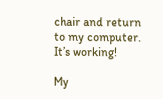chair and return to my computer. It’s working!

My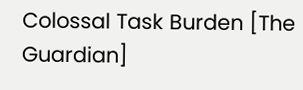Colossal Task Burden [The Guardian]